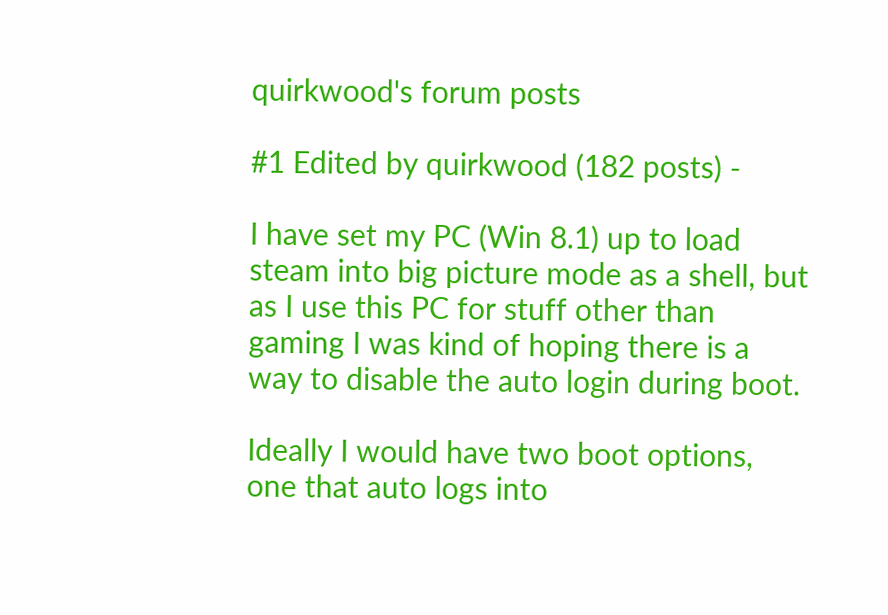quirkwood's forum posts

#1 Edited by quirkwood (182 posts) -

I have set my PC (Win 8.1) up to load steam into big picture mode as a shell, but as I use this PC for stuff other than gaming I was kind of hoping there is a way to disable the auto login during boot.

Ideally I would have two boot options, one that auto logs into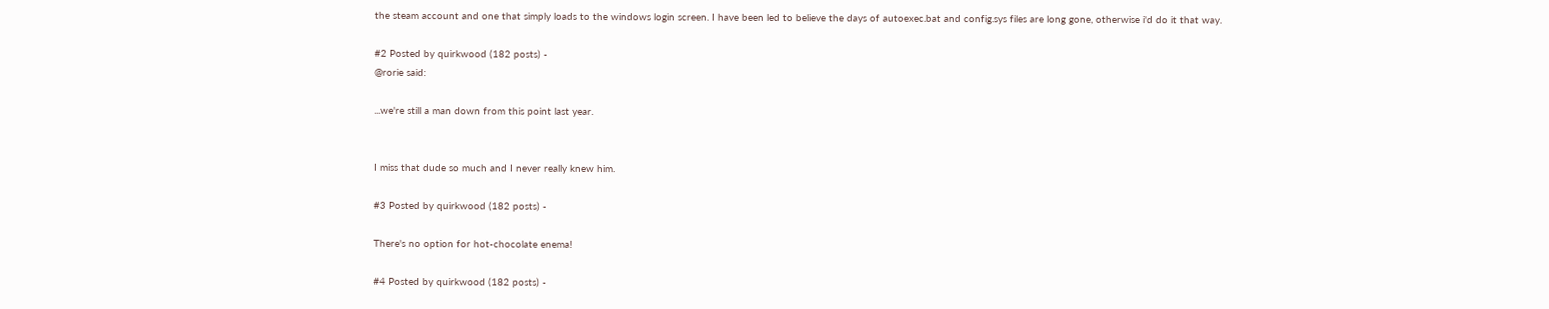the steam account and one that simply loads to the windows login screen. I have been led to believe the days of autoexec.bat and config.sys files are long gone, otherwise i'd do it that way.

#2 Posted by quirkwood (182 posts) -
@rorie said:

...we're still a man down from this point last year.


I miss that dude so much and I never really knew him.

#3 Posted by quirkwood (182 posts) -

There's no option for hot-chocolate enema!

#4 Posted by quirkwood (182 posts) -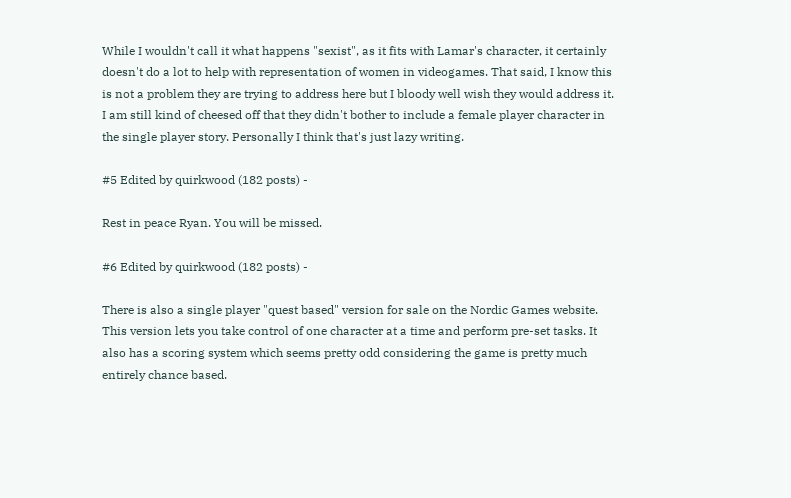While I wouldn't call it what happens "sexist", as it fits with Lamar's character, it certainly doesn't do a lot to help with representation of women in videogames. That said, I know this is not a problem they are trying to address here but I bloody well wish they would address it. I am still kind of cheesed off that they didn't bother to include a female player character in the single player story. Personally I think that's just lazy writing.

#5 Edited by quirkwood (182 posts) -

Rest in peace Ryan. You will be missed.

#6 Edited by quirkwood (182 posts) -

There is also a single player "quest based" version for sale on the Nordic Games website. This version lets you take control of one character at a time and perform pre-set tasks. It also has a scoring system which seems pretty odd considering the game is pretty much entirely chance based.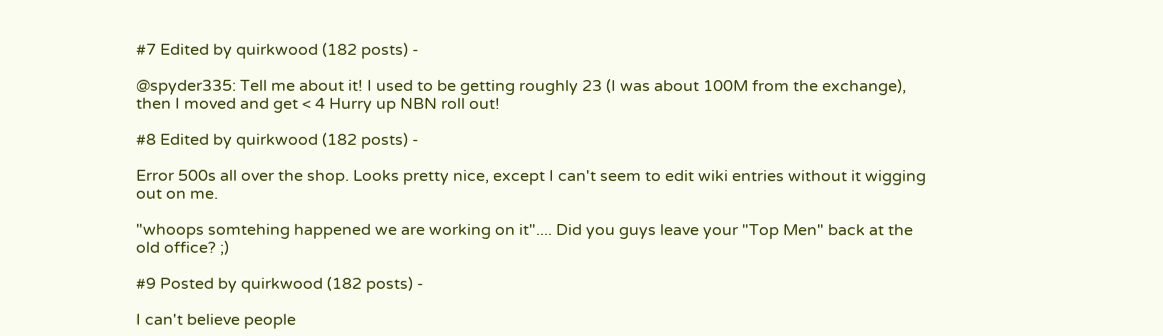#7 Edited by quirkwood (182 posts) -

@spyder335: Tell me about it! I used to be getting roughly 23 (I was about 100M from the exchange), then I moved and get < 4 Hurry up NBN roll out!

#8 Edited by quirkwood (182 posts) -

Error 500s all over the shop. Looks pretty nice, except I can't seem to edit wiki entries without it wigging out on me.

"whoops somtehing happened we are working on it".... Did you guys leave your "Top Men" back at the old office? ;)

#9 Posted by quirkwood (182 posts) -

I can't believe people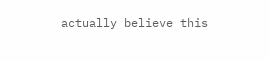actually believe this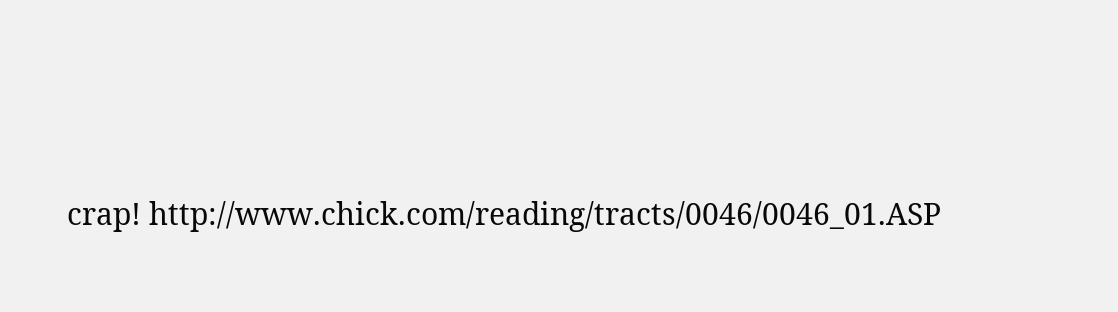crap! http://www.chick.com/reading/tracts/0046/0046_01.ASP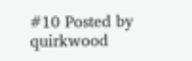#10 Posted by quirkwood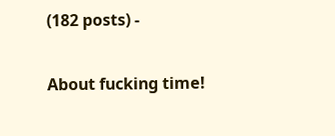(182 posts) -

About fucking time!